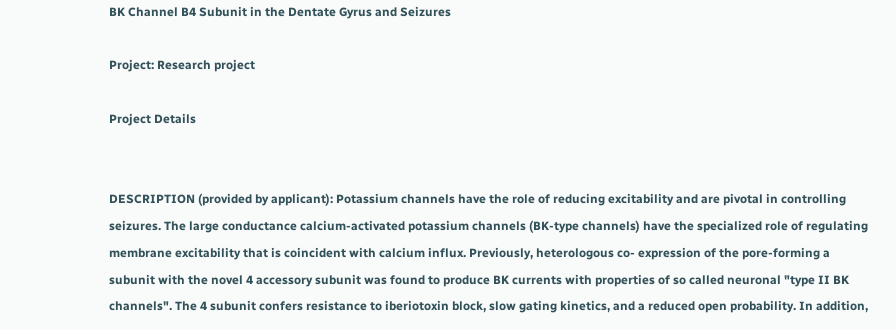BK Channel B4 Subunit in the Dentate Gyrus and Seizures

Project: Research project

Project Details


DESCRIPTION (provided by applicant): Potassium channels have the role of reducing excitability and are pivotal in controlling seizures. The large conductance calcium-activated potassium channels (BK-type channels) have the specialized role of regulating membrane excitability that is coincident with calcium influx. Previously, heterologous co- expression of the pore-forming a subunit with the novel 4 accessory subunit was found to produce BK currents with properties of so called neuronal "type II BK channels". The 4 subunit confers resistance to iberiotoxin block, slow gating kinetics, and a reduced open probability. In addition,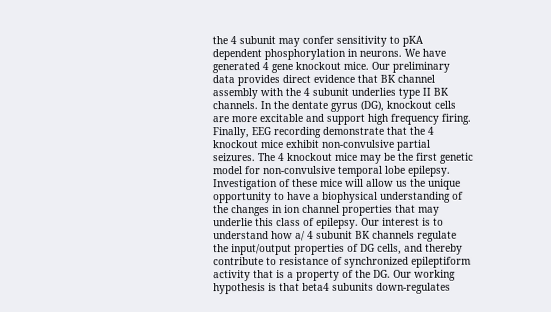the 4 subunit may confer sensitivity to pKA dependent phosphorylation in neurons. We have generated 4 gene knockout mice. Our preliminary data provides direct evidence that BK channel assembly with the 4 subunit underlies type II BK channels. In the dentate gyrus (DG), knockout cells are more excitable and support high frequency firing. Finally, EEG recording demonstrate that the 4 knockout mice exhibit non-convulsive partial seizures. The 4 knockout mice may be the first genetic model for non-convulsive temporal lobe epilepsy. Investigation of these mice will allow us the unique opportunity to have a biophysical understanding of the changes in ion channel properties that may underlie this class of epilepsy. Our interest is to understand how a/ 4 subunit BK channels regulate the input/output properties of DG cells, and thereby contribute to resistance of synchronized epileptiform activity that is a property of the DG. Our working hypothesis is that beta4 subunits down-regulates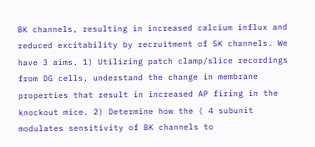BK channels, resulting in increased calcium influx and reduced excitability by recruitment of SK channels. We have 3 aims. 1) Utilizing patch clamp/slice recordings from DG cells, understand the change in membrane properties that result in increased AP firing in the knockout mice. 2) Determine how the ( 4 subunit modulates sensitivity of BK channels to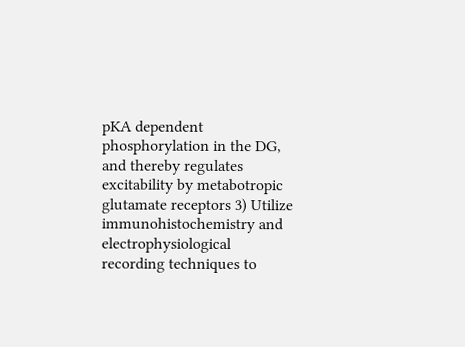pKA dependent phosphorylation in the DG, and thereby regulates excitability by metabotropic glutamate receptors 3) Utilize immunohistochemistry and electrophysiological recording techniques to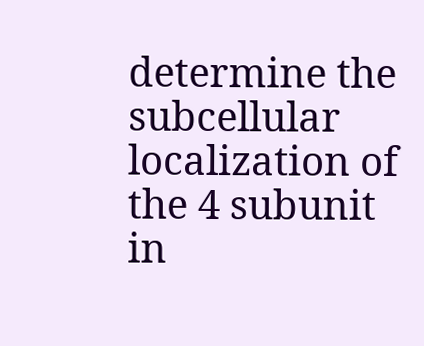determine the subcellular localization of the 4 subunit in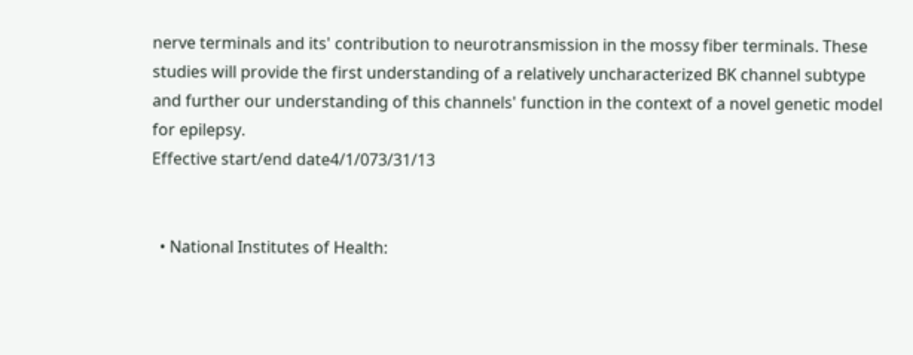nerve terminals and its' contribution to neurotransmission in the mossy fiber terminals. These studies will provide the first understanding of a relatively uncharacterized BK channel subtype and further our understanding of this channels' function in the context of a novel genetic model for epilepsy.
Effective start/end date4/1/073/31/13


  • National Institutes of Health: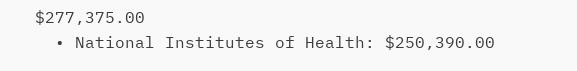$277,375.00
  • National Institutes of Health: $250,390.00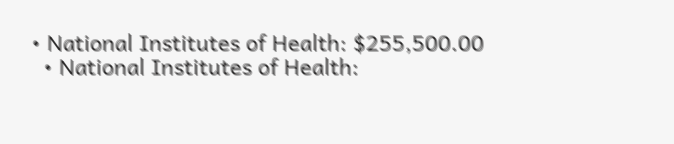• National Institutes of Health: $255,500.00
  • National Institutes of Health: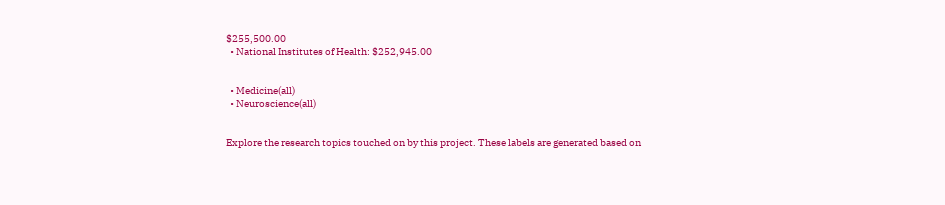$255,500.00
  • National Institutes of Health: $252,945.00


  • Medicine(all)
  • Neuroscience(all)


Explore the research topics touched on by this project. These labels are generated based on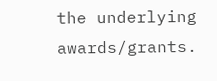the underlying awards/grants.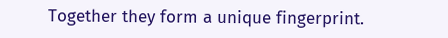Together they form a unique fingerprint.